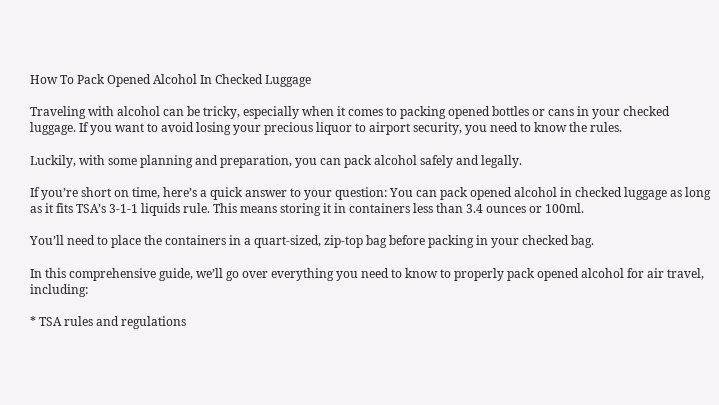How To Pack Opened Alcohol In Checked Luggage

Traveling with alcohol can be tricky, especially when it comes to packing opened bottles or cans in your checked luggage. If you want to avoid losing your precious liquor to airport security, you need to know the rules.

Luckily, with some planning and preparation, you can pack alcohol safely and legally.

If you’re short on time, here’s a quick answer to your question: You can pack opened alcohol in checked luggage as long as it fits TSA’s 3-1-1 liquids rule. This means storing it in containers less than 3.4 ounces or 100ml.

You’ll need to place the containers in a quart-sized, zip-top bag before packing in your checked bag.

In this comprehensive guide, we’ll go over everything you need to know to properly pack opened alcohol for air travel, including:

* TSA rules and regulations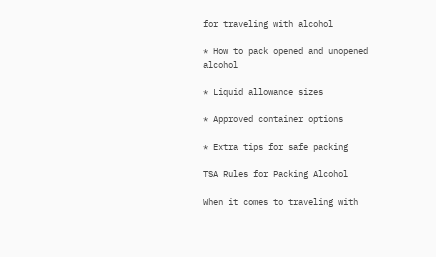for traveling with alcohol

* How to pack opened and unopened alcohol

* Liquid allowance sizes

* Approved container options

* Extra tips for safe packing

TSA Rules for Packing Alcohol

When it comes to traveling with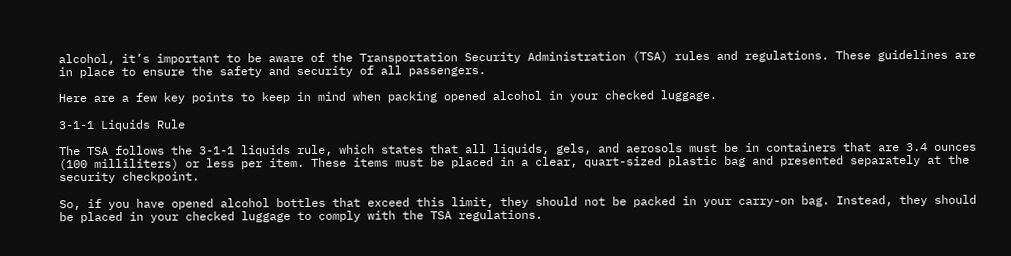alcohol, it’s important to be aware of the Transportation Security Administration (TSA) rules and regulations. These guidelines are in place to ensure the safety and security of all passengers.

Here are a few key points to keep in mind when packing opened alcohol in your checked luggage.

3-1-1 Liquids Rule

The TSA follows the 3-1-1 liquids rule, which states that all liquids, gels, and aerosols must be in containers that are 3.4 ounces (100 milliliters) or less per item. These items must be placed in a clear, quart-sized plastic bag and presented separately at the security checkpoint.

So, if you have opened alcohol bottles that exceed this limit, they should not be packed in your carry-on bag. Instead, they should be placed in your checked luggage to comply with the TSA regulations.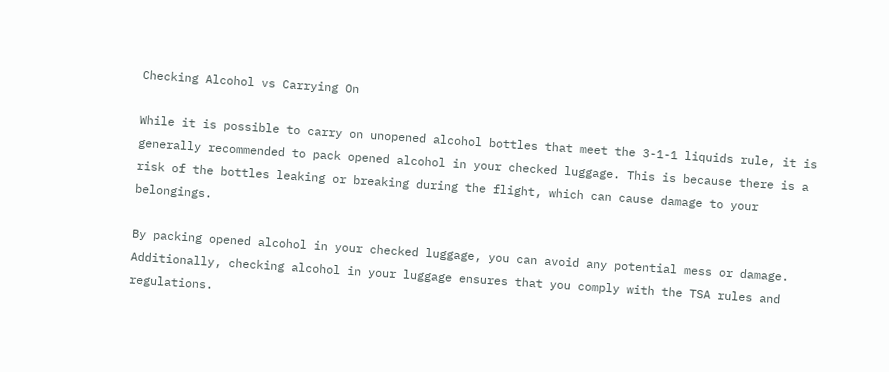Checking Alcohol vs Carrying On

While it is possible to carry on unopened alcohol bottles that meet the 3-1-1 liquids rule, it is generally recommended to pack opened alcohol in your checked luggage. This is because there is a risk of the bottles leaking or breaking during the flight, which can cause damage to your belongings.

By packing opened alcohol in your checked luggage, you can avoid any potential mess or damage. Additionally, checking alcohol in your luggage ensures that you comply with the TSA rules and regulations.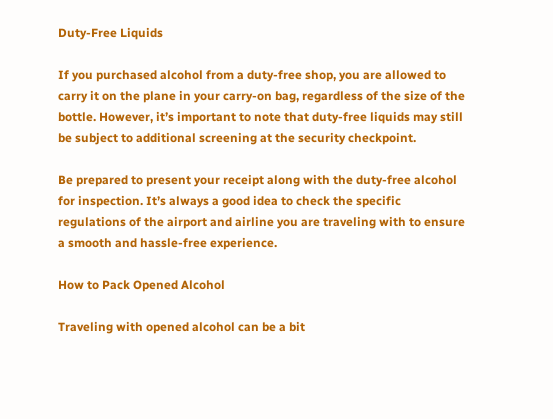Duty-Free Liquids

If you purchased alcohol from a duty-free shop, you are allowed to carry it on the plane in your carry-on bag, regardless of the size of the bottle. However, it’s important to note that duty-free liquids may still be subject to additional screening at the security checkpoint.

Be prepared to present your receipt along with the duty-free alcohol for inspection. It’s always a good idea to check the specific regulations of the airport and airline you are traveling with to ensure a smooth and hassle-free experience.

How to Pack Opened Alcohol

Traveling with opened alcohol can be a bit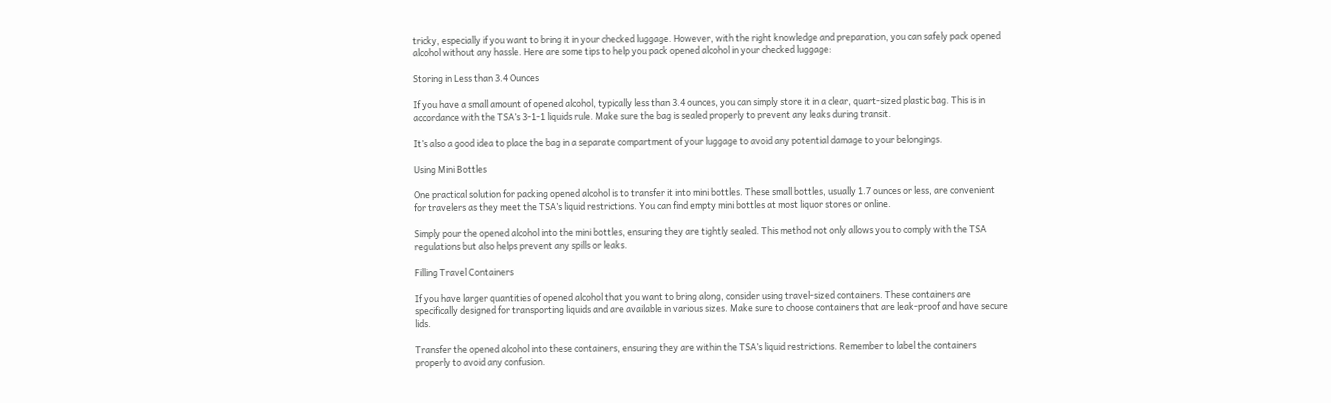tricky, especially if you want to bring it in your checked luggage. However, with the right knowledge and preparation, you can safely pack opened alcohol without any hassle. Here are some tips to help you pack opened alcohol in your checked luggage:

Storing in Less than 3.4 Ounces

If you have a small amount of opened alcohol, typically less than 3.4 ounces, you can simply store it in a clear, quart-sized plastic bag. This is in accordance with the TSA’s 3-1-1 liquids rule. Make sure the bag is sealed properly to prevent any leaks during transit.

It’s also a good idea to place the bag in a separate compartment of your luggage to avoid any potential damage to your belongings.

Using Mini Bottles

One practical solution for packing opened alcohol is to transfer it into mini bottles. These small bottles, usually 1.7 ounces or less, are convenient for travelers as they meet the TSA’s liquid restrictions. You can find empty mini bottles at most liquor stores or online.

Simply pour the opened alcohol into the mini bottles, ensuring they are tightly sealed. This method not only allows you to comply with the TSA regulations but also helps prevent any spills or leaks.

Filling Travel Containers

If you have larger quantities of opened alcohol that you want to bring along, consider using travel-sized containers. These containers are specifically designed for transporting liquids and are available in various sizes. Make sure to choose containers that are leak-proof and have secure lids.

Transfer the opened alcohol into these containers, ensuring they are within the TSA’s liquid restrictions. Remember to label the containers properly to avoid any confusion.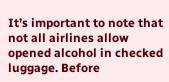It’s important to note that not all airlines allow opened alcohol in checked luggage. Before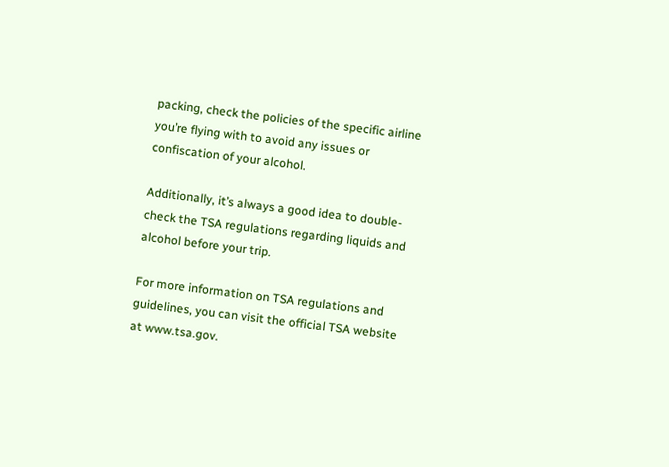packing, check the policies of the specific airline you’re flying with to avoid any issues or confiscation of your alcohol.

Additionally, it’s always a good idea to double-check the TSA regulations regarding liquids and alcohol before your trip.

For more information on TSA regulations and guidelines, you can visit the official TSA website at www.tsa.gov.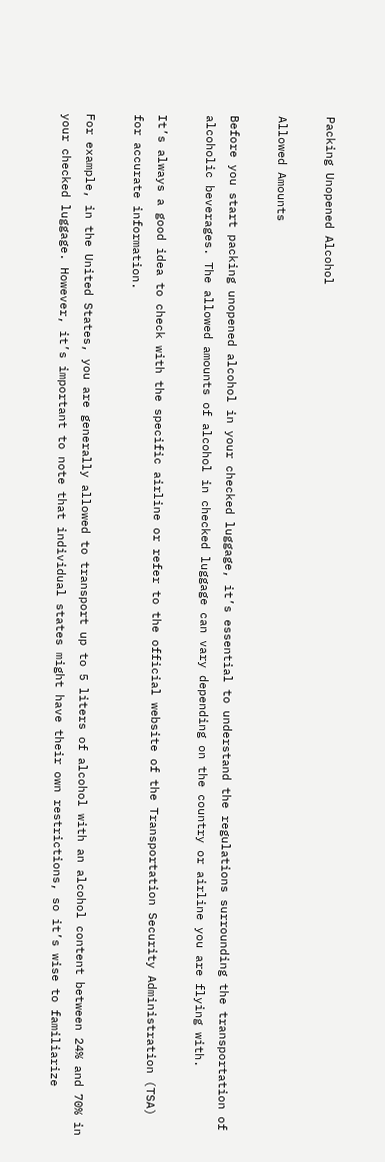Packing Unopened Alcohol

Allowed Amounts

Before you start packing unopened alcohol in your checked luggage, it’s essential to understand the regulations surrounding the transportation of alcoholic beverages. The allowed amounts of alcohol in checked luggage can vary depending on the country or airline you are flying with.

It’s always a good idea to check with the specific airline or refer to the official website of the Transportation Security Administration (TSA) for accurate information.

For example, in the United States, you are generally allowed to transport up to 5 liters of alcohol with an alcohol content between 24% and 70% in your checked luggage. However, it’s important to note that individual states might have their own restrictions, so it’s wise to familiarize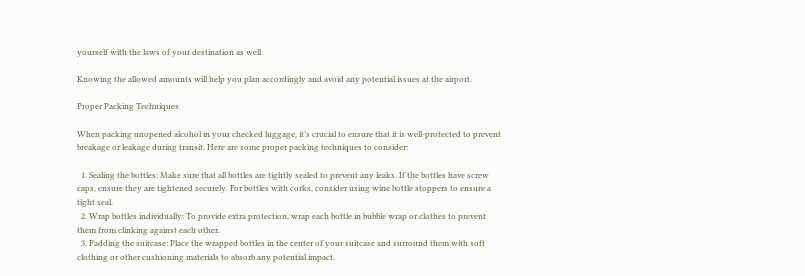yourself with the laws of your destination as well.

Knowing the allowed amounts will help you plan accordingly and avoid any potential issues at the airport.

Proper Packing Techniques

When packing unopened alcohol in your checked luggage, it’s crucial to ensure that it is well-protected to prevent breakage or leakage during transit. Here are some proper packing techniques to consider:

  1. Sealing the bottles: Make sure that all bottles are tightly sealed to prevent any leaks. If the bottles have screw caps, ensure they are tightened securely. For bottles with corks, consider using wine bottle stoppers to ensure a tight seal.
  2. Wrap bottles individually: To provide extra protection, wrap each bottle in bubble wrap or clothes to prevent them from clinking against each other.
  3. Padding the suitcase: Place the wrapped bottles in the center of your suitcase and surround them with soft clothing or other cushioning materials to absorb any potential impact.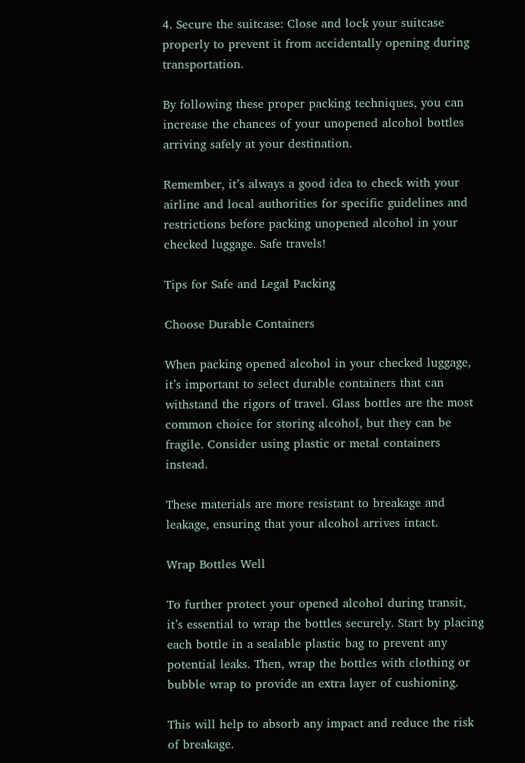4. Secure the suitcase: Close and lock your suitcase properly to prevent it from accidentally opening during transportation.

By following these proper packing techniques, you can increase the chances of your unopened alcohol bottles arriving safely at your destination.

Remember, it’s always a good idea to check with your airline and local authorities for specific guidelines and restrictions before packing unopened alcohol in your checked luggage. Safe travels!

Tips for Safe and Legal Packing

Choose Durable Containers

When packing opened alcohol in your checked luggage, it’s important to select durable containers that can withstand the rigors of travel. Glass bottles are the most common choice for storing alcohol, but they can be fragile. Consider using plastic or metal containers instead.

These materials are more resistant to breakage and leakage, ensuring that your alcohol arrives intact.

Wrap Bottles Well

To further protect your opened alcohol during transit, it’s essential to wrap the bottles securely. Start by placing each bottle in a sealable plastic bag to prevent any potential leaks. Then, wrap the bottles with clothing or bubble wrap to provide an extra layer of cushioning.

This will help to absorb any impact and reduce the risk of breakage.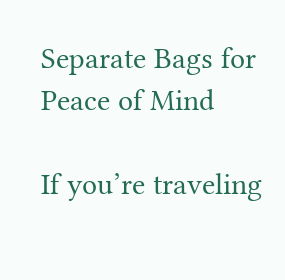Separate Bags for Peace of Mind

If you’re traveling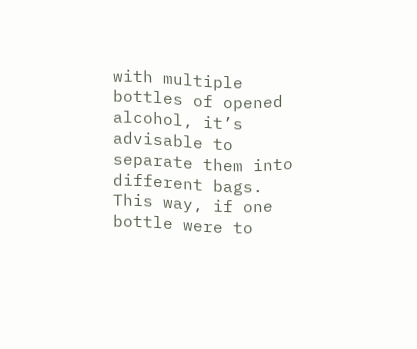with multiple bottles of opened alcohol, it’s advisable to separate them into different bags. This way, if one bottle were to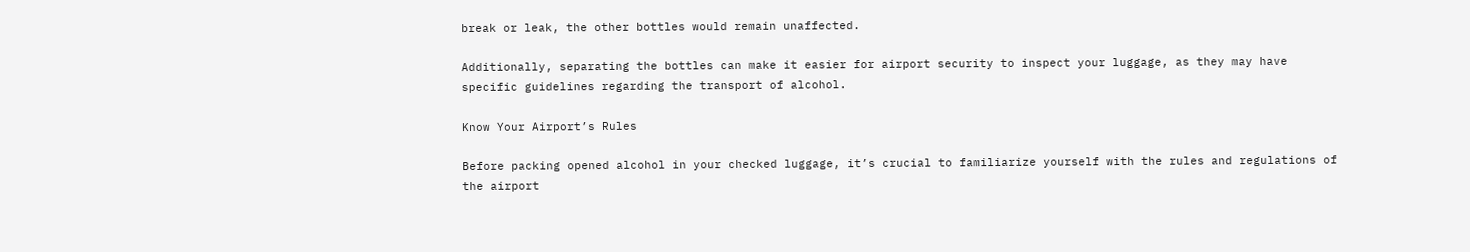break or leak, the other bottles would remain unaffected.

Additionally, separating the bottles can make it easier for airport security to inspect your luggage, as they may have specific guidelines regarding the transport of alcohol.

Know Your Airport’s Rules

Before packing opened alcohol in your checked luggage, it’s crucial to familiarize yourself with the rules and regulations of the airport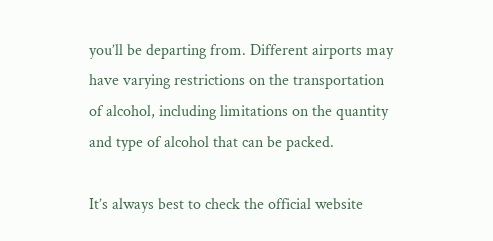you’ll be departing from. Different airports may have varying restrictions on the transportation of alcohol, including limitations on the quantity and type of alcohol that can be packed.

It’s always best to check the official website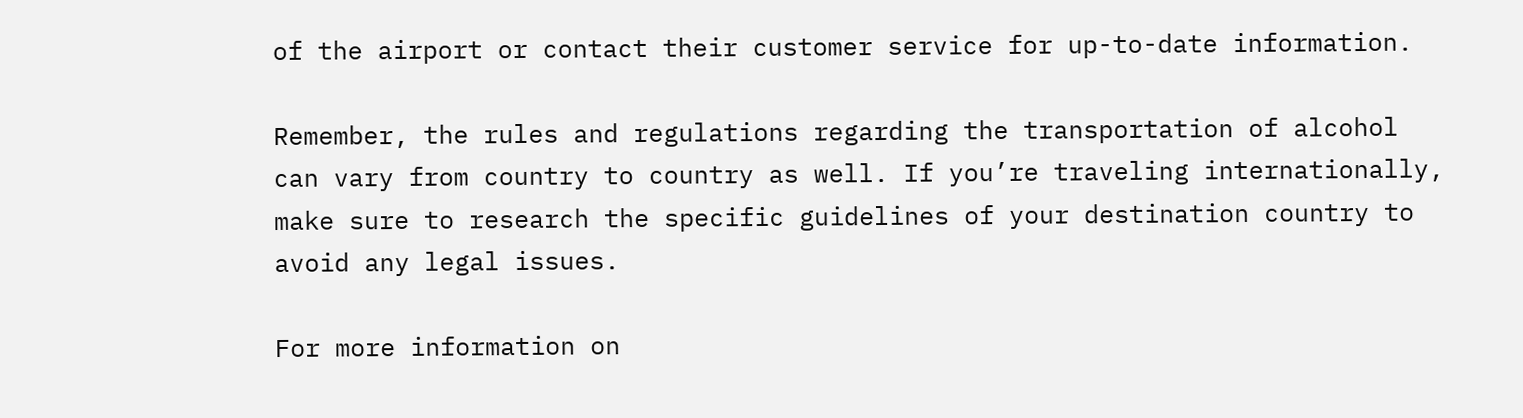of the airport or contact their customer service for up-to-date information.

Remember, the rules and regulations regarding the transportation of alcohol can vary from country to country as well. If you’re traveling internationally, make sure to research the specific guidelines of your destination country to avoid any legal issues.

For more information on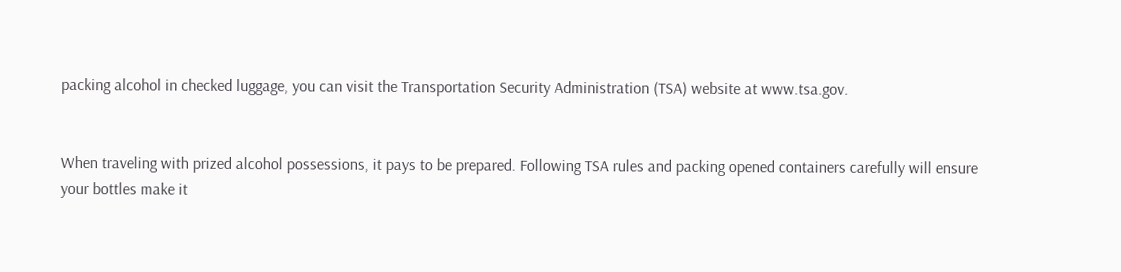packing alcohol in checked luggage, you can visit the Transportation Security Administration (TSA) website at www.tsa.gov.


When traveling with prized alcohol possessions, it pays to be prepared. Following TSA rules and packing opened containers carefully will ensure your bottles make it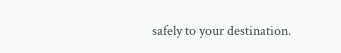safely to your destination.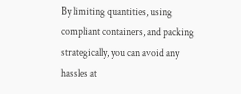By limiting quantities, using compliant containers, and packing strategically, you can avoid any hassles at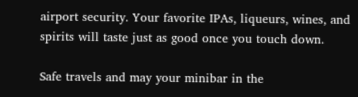airport security. Your favorite IPAs, liqueurs, wines, and spirits will taste just as good once you touch down.

Safe travels and may your minibar in the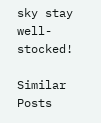sky stay well-stocked!

Similar Posts